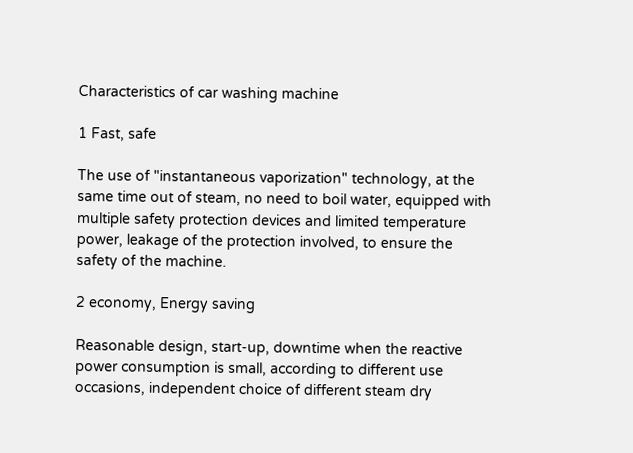Characteristics of car washing machine

1 Fast, safe

The use of "instantaneous vaporization" technology, at the same time out of steam, no need to boil water, equipped with multiple safety protection devices and limited temperature power, leakage of the protection involved, to ensure the safety of the machine.

2 economy, Energy saving

Reasonable design, start-up, downtime when the reactive power consumption is small, according to different use occasions, independent choice of different steam dry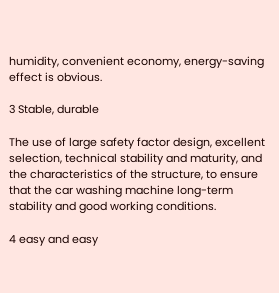humidity, convenient economy, energy-saving effect is obvious.

3 Stable, durable

The use of large safety factor design, excellent selection, technical stability and maturity, and the characteristics of the structure, to ensure that the car washing machine long-term stability and good working conditions.

4 easy and easy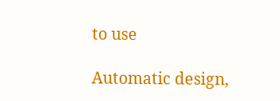to use

Automatic design,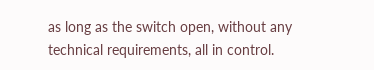as long as the switch open, without any technical requirements, all in control.